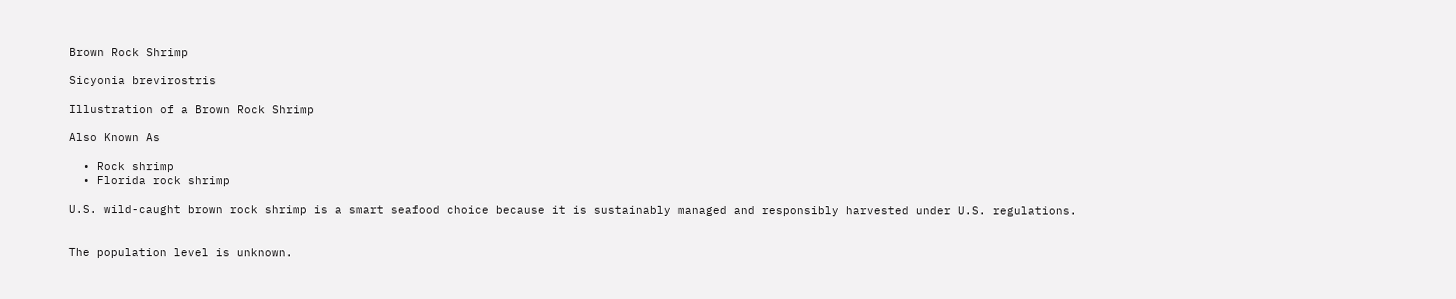Brown Rock Shrimp

Sicyonia brevirostris

Illustration of a Brown Rock Shrimp

Also Known As

  • Rock shrimp
  • Florida rock shrimp

U.S. wild-caught brown rock shrimp is a smart seafood choice because it is sustainably managed and responsibly harvested under U.S. regulations.


The population level is unknown.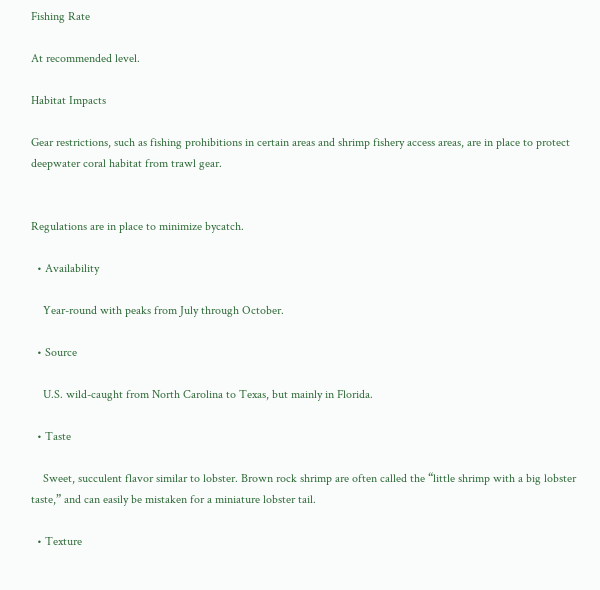Fishing Rate

At recommended level.

Habitat Impacts

Gear restrictions, such as fishing prohibitions in certain areas and shrimp fishery access areas, are in place to protect deepwater coral habitat from trawl gear.


Regulations are in place to minimize bycatch.

  • Availability

    Year-round with peaks from July through October.

  • Source

    U.S. wild-caught from North Carolina to Texas, but mainly in Florida.

  • Taste

    Sweet, succulent flavor similar to lobster. Brown rock shrimp are often called the “little shrimp with a big lobster taste,” and can easily be mistaken for a miniature lobster tail.

  • Texture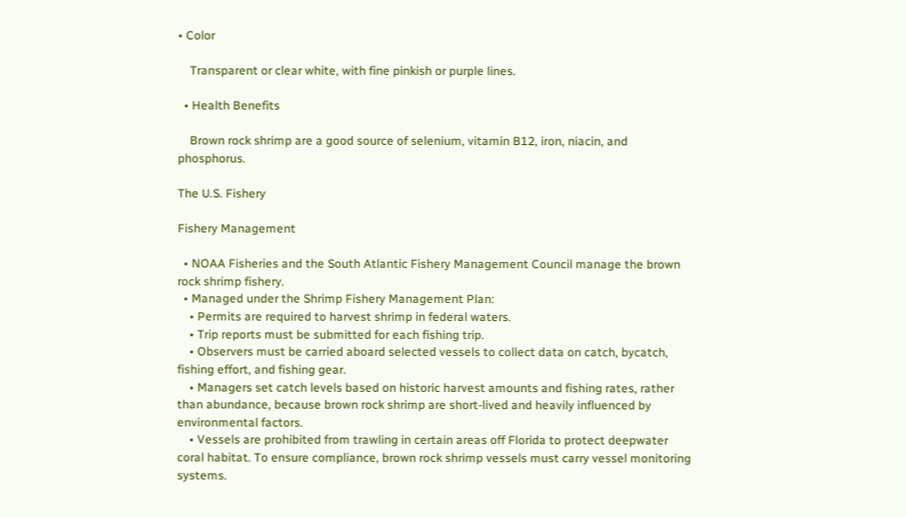• Color

    Transparent or clear white, with fine pinkish or purple lines.

  • Health Benefits

    Brown rock shrimp are a good source of selenium, vitamin B12, iron, niacin, and phosphorus.

The U.S. Fishery

Fishery Management

  • NOAA Fisheries and the South Atlantic Fishery Management Council manage the brown rock shrimp fishery.
  • Managed under the Shrimp Fishery Management Plan:
    • Permits are required to harvest shrimp in federal waters.
    • Trip reports must be submitted for each fishing trip.
    • Observers must be carried aboard selected vessels to collect data on catch, bycatch, fishing effort, and fishing gear.
    • Managers set catch levels based on historic harvest amounts and fishing rates, rather than abundance, because brown rock shrimp are short-lived and heavily influenced by environmental factors.
    • Vessels are prohibited from trawling in certain areas off Florida to protect deepwater coral habitat. To ensure compliance, brown rock shrimp vessels must carry vessel monitoring systems.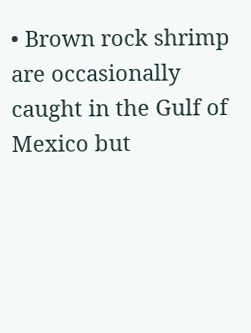• Brown rock shrimp are occasionally caught in the Gulf of Mexico but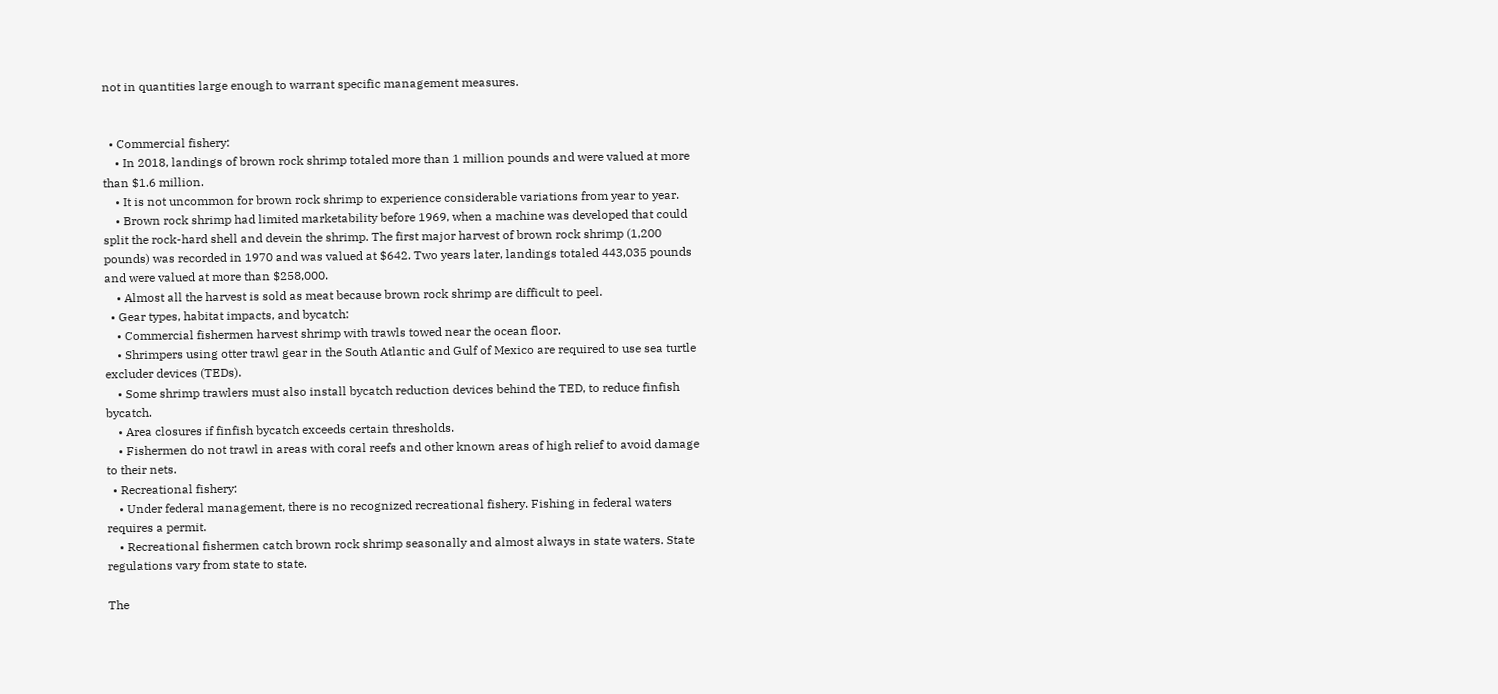not in quantities large enough to warrant specific management measures.


  • Commercial fishery:
    • In 2018, landings of brown rock shrimp totaled more than 1 million pounds and were valued at more than $1.6 million.
    • It is not uncommon for brown rock shrimp to experience considerable variations from year to year.
    • Brown rock shrimp had limited marketability before 1969, when a machine was developed that could split the rock-hard shell and devein the shrimp. The first major harvest of brown rock shrimp (1,200 pounds) was recorded in 1970 and was valued at $642. Two years later, landings totaled 443,035 pounds and were valued at more than $258,000.
    • Almost all the harvest is sold as meat because brown rock shrimp are difficult to peel.
  • Gear types, habitat impacts, and bycatch:
    • Commercial fishermen harvest shrimp with trawls towed near the ocean floor.
    • Shrimpers using otter trawl gear in the South Atlantic and Gulf of Mexico are required to use sea turtle excluder devices (TEDs).
    • Some shrimp trawlers must also install bycatch reduction devices behind the TED, to reduce finfish bycatch.
    • Area closures if finfish bycatch exceeds certain thresholds.
    • Fishermen do not trawl in areas with coral reefs and other known areas of high relief to avoid damage to their nets.
  • Recreational fishery:
    • Under federal management, there is no recognized recreational fishery. Fishing in federal waters requires a permit.
    • Recreational fishermen catch brown rock shrimp seasonally and almost always in state waters. State regulations vary from state to state.

The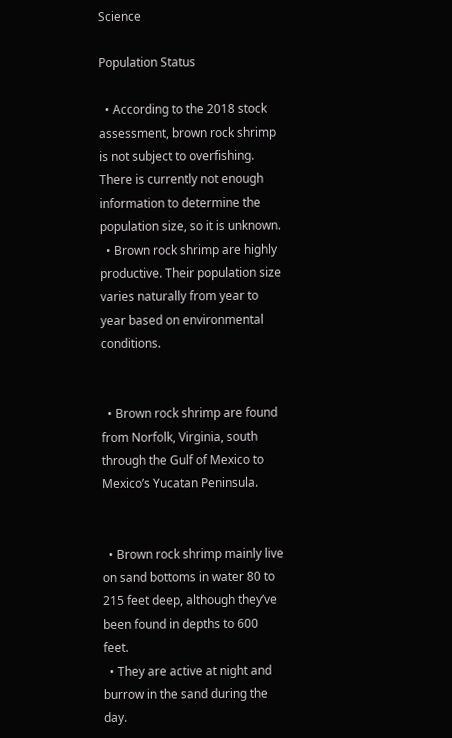Science

Population Status

  • According to the 2018 stock assessment, brown rock shrimp is not subject to overfishing. There is currently not enough information to determine the population size, so it is unknown.
  • Brown rock shrimp are highly productive. Their population size varies naturally from year to year based on environmental conditions.


  • Brown rock shrimp are found from Norfolk, Virginia, south through the Gulf of Mexico to Mexico’s Yucatan Peninsula.


  • Brown rock shrimp mainly live on sand bottoms in water 80 to 215 feet deep, although they’ve been found in depths to 600 feet.
  • They are active at night and burrow in the sand during the day.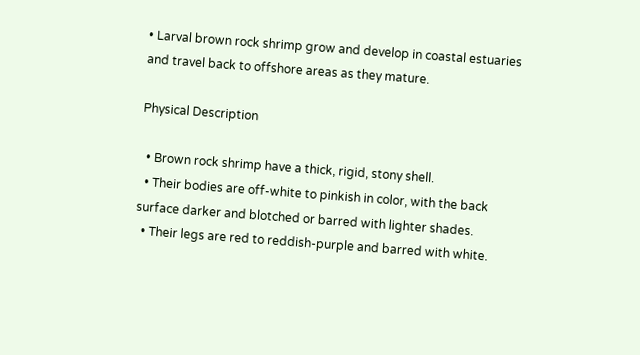• Larval brown rock shrimp grow and develop in coastal estuaries and travel back to offshore areas as they mature.

Physical Description

  • Brown rock shrimp have a thick, rigid, stony shell.
  • Their bodies are off-white to pinkish in color, with the back surface darker and blotched or barred with lighter shades.
  • Their legs are red to reddish-purple and barred with white.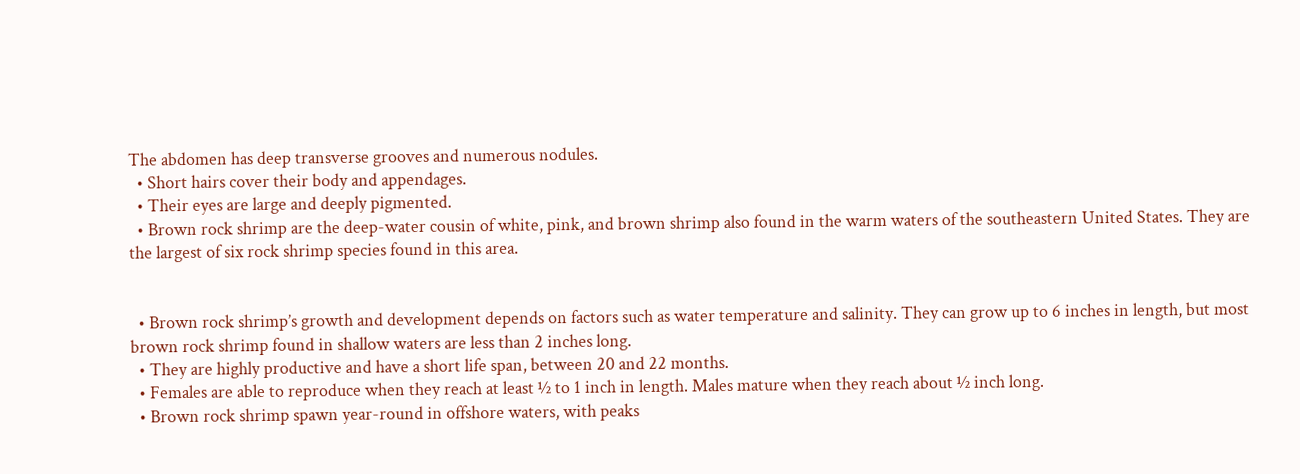The abdomen has deep transverse grooves and numerous nodules.
  • Short hairs cover their body and appendages.
  • Their eyes are large and deeply pigmented.
  • Brown rock shrimp are the deep-water cousin of white, pink, and brown shrimp also found in the warm waters of the southeastern United States. They are the largest of six rock shrimp species found in this area.


  • Brown rock shrimp’s growth and development depends on factors such as water temperature and salinity. They can grow up to 6 inches in length, but most brown rock shrimp found in shallow waters are less than 2 inches long.
  • They are highly productive and have a short life span, between 20 and 22 months.
  • Females are able to reproduce when they reach at least ½ to 1 inch in length. Males mature when they reach about ½ inch long.
  • Brown rock shrimp spawn year-round in offshore waters, with peaks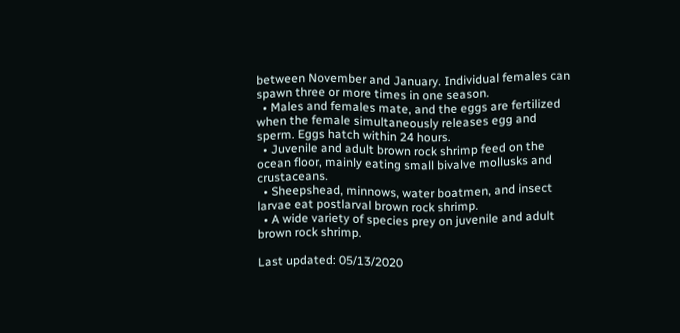between November and January. Individual females can spawn three or more times in one season.
  • Males and females mate, and the eggs are fertilized when the female simultaneously releases egg and sperm. Eggs hatch within 24 hours.
  • Juvenile and adult brown rock shrimp feed on the ocean floor, mainly eating small bivalve mollusks and crustaceans.
  • Sheepshead, minnows, water boatmen, and insect larvae eat postlarval brown rock shrimp.
  • A wide variety of species prey on juvenile and adult brown rock shrimp.

Last updated: 05/13/2020